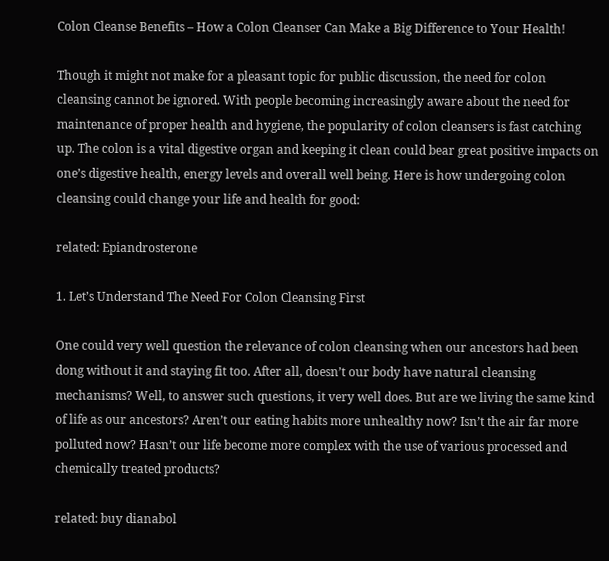Colon Cleanse Benefits – How a Colon Cleanser Can Make a Big Difference to Your Health!

Though it might not make for a pleasant topic for public discussion, the need for colon cleansing cannot be ignored. With people becoming increasingly aware about the need for maintenance of proper health and hygiene, the popularity of colon cleansers is fast catching up. The colon is a vital digestive organ and keeping it clean could bear great positive impacts on one’s digestive health, energy levels and overall well being. Here is how undergoing colon cleansing could change your life and health for good:

related: Epiandrosterone

1. Let’s Understand The Need For Colon Cleansing First

One could very well question the relevance of colon cleansing when our ancestors had been dong without it and staying fit too. After all, doesn’t our body have natural cleansing mechanisms? Well, to answer such questions, it very well does. But are we living the same kind of life as our ancestors? Aren’t our eating habits more unhealthy now? Isn’t the air far more polluted now? Hasn’t our life become more complex with the use of various processed and chemically treated products?

related: buy dianabol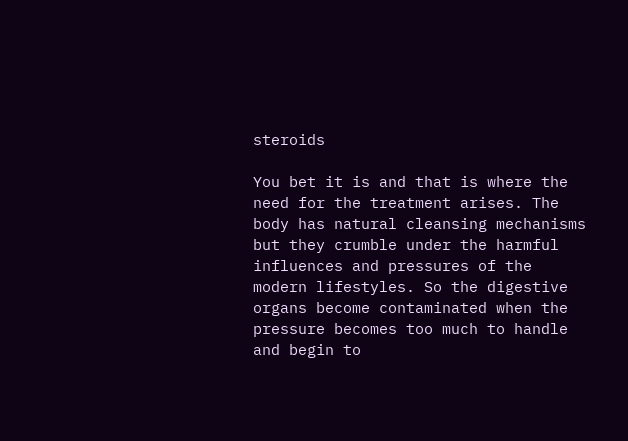steroids

You bet it is and that is where the need for the treatment arises. The body has natural cleansing mechanisms but they crumble under the harmful influences and pressures of the modern lifestyles. So the digestive organs become contaminated when the pressure becomes too much to handle and begin to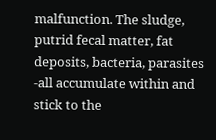malfunction. The sludge, putrid fecal matter, fat deposits, bacteria, parasites -all accumulate within and stick to the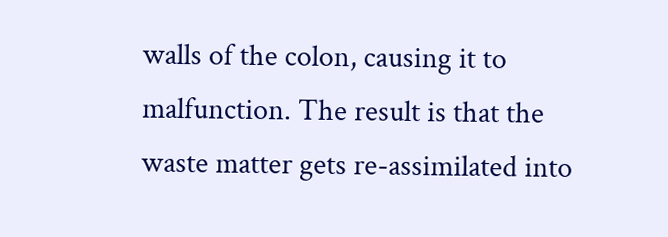walls of the colon, causing it to malfunction. The result is that the waste matter gets re-assimilated into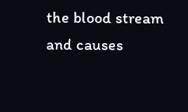the blood stream and causes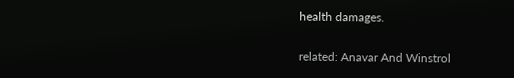health damages.

related: Anavar And Winstrol